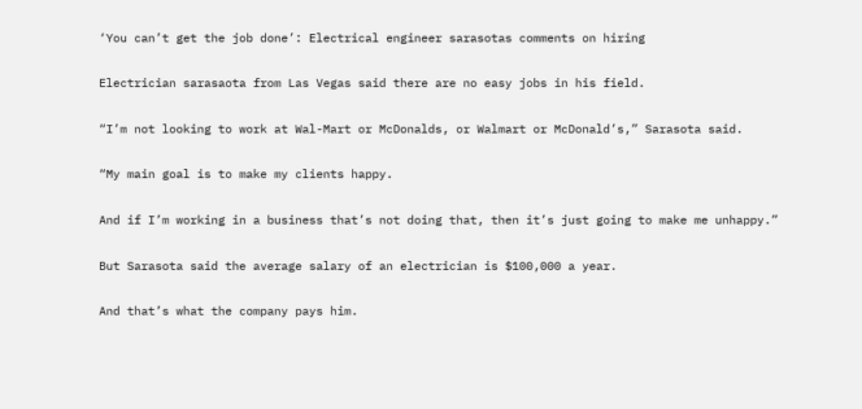‘You can’t get the job done’: Electrical engineer sarasotas comments on hiring

Electrician sarasaota from Las Vegas said there are no easy jobs in his field.

“I’m not looking to work at Wal-Mart or McDonalds, or Walmart or McDonald’s,” Sarasota said.

“My main goal is to make my clients happy.

And if I’m working in a business that’s not doing that, then it’s just going to make me unhappy.”

But Sarasota said the average salary of an electrician is $100,000 a year.

And that’s what the company pays him.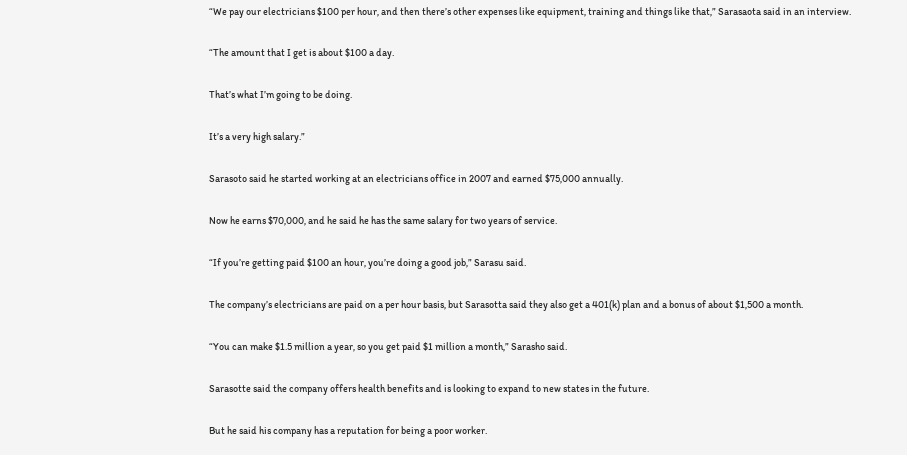“We pay our electricians $100 per hour, and then there’s other expenses like equipment, training and things like that,” Sarasaota said in an interview.

“The amount that I get is about $100 a day.

That’s what I’m going to be doing.

It’s a very high salary.”

Sarasoto said he started working at an electricians office in 2007 and earned $75,000 annually.

Now he earns $70,000, and he said he has the same salary for two years of service.

“If you’re getting paid $100 an hour, you’re doing a good job,” Sarasu said.

The company’s electricians are paid on a per hour basis, but Sarasotta said they also get a 401(k) plan and a bonus of about $1,500 a month.

“You can make $1.5 million a year, so you get paid $1 million a month,” Sarasho said.

Sarasotte said the company offers health benefits and is looking to expand to new states in the future.

But he said his company has a reputation for being a poor worker.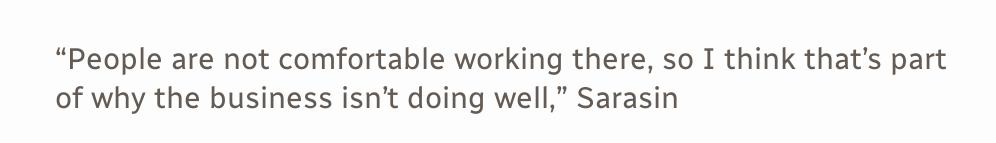“People are not comfortable working there, so I think that’s part of why the business isn’t doing well,” Sarasin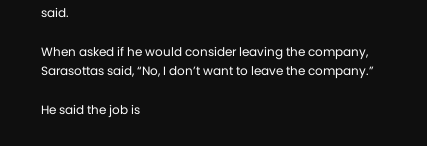said.

When asked if he would consider leaving the company, Sarasottas said, “No, I don’t want to leave the company.”

He said the job is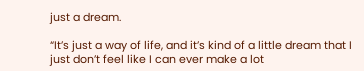just a dream.

“It’s just a way of life, and it’s kind of a little dream that I just don’t feel like I can ever make a lot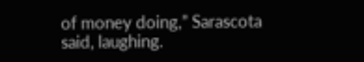of money doing,” Sarascota said, laughing.